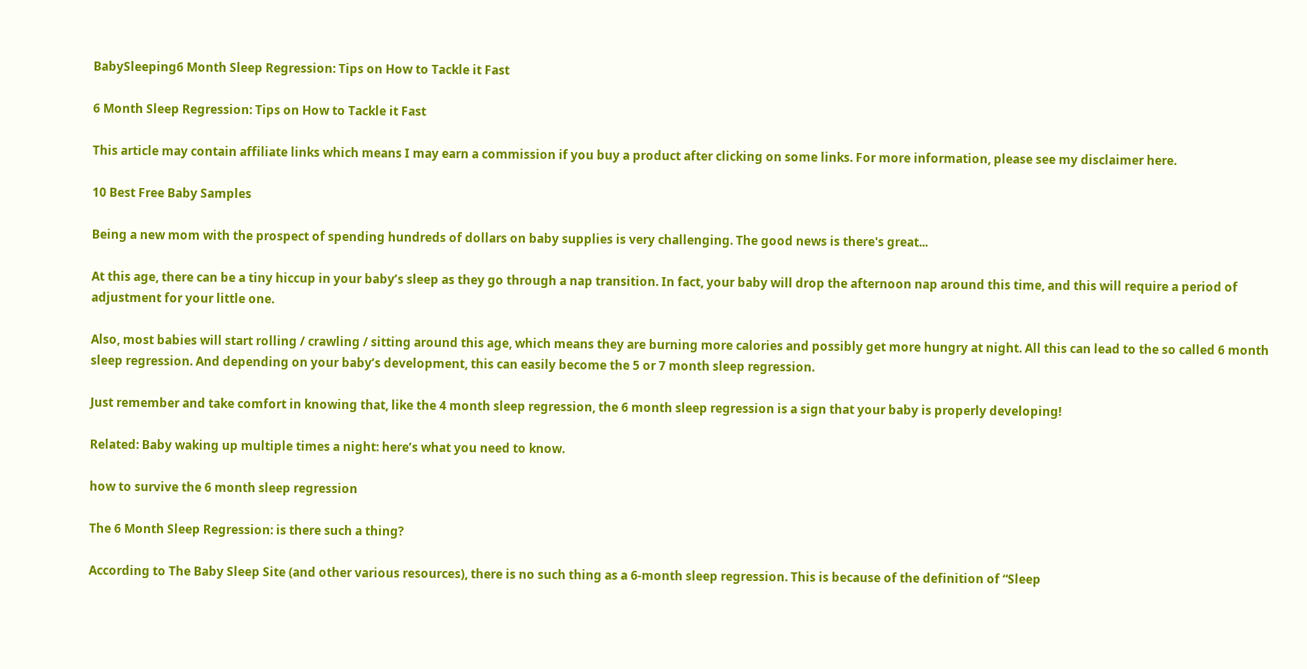BabySleeping6 Month Sleep Regression: Tips on How to Tackle it Fast

6 Month Sleep Regression: Tips on How to Tackle it Fast

This article may contain affiliate links which means I may earn a commission if you buy a product after clicking on some links. For more information, please see my disclaimer here.

10 Best Free Baby Samples

Being a new mom with the prospect of spending hundreds of dollars on baby supplies is very challenging. The good news is there's great...

At this age, there can be a tiny hiccup in your baby’s sleep as they go through a nap transition. In fact, your baby will drop the afternoon nap around this time, and this will require a period of adjustment for your little one.

Also, most babies will start rolling / crawling / sitting around this age, which means they are burning more calories and possibly get more hungry at night. All this can lead to the so called 6 month sleep regression. And depending on your baby’s development, this can easily become the 5 or 7 month sleep regression.

Just remember and take comfort in knowing that, like the 4 month sleep regression, the 6 month sleep regression is a sign that your baby is properly developing!

Related: Baby waking up multiple times a night: here’s what you need to know.

how to survive the 6 month sleep regression

The 6 Month Sleep Regression: is there such a thing?

According to The Baby Sleep Site (and other various resources), there is no such thing as a 6-month sleep regression. This is because of the definition of “Sleep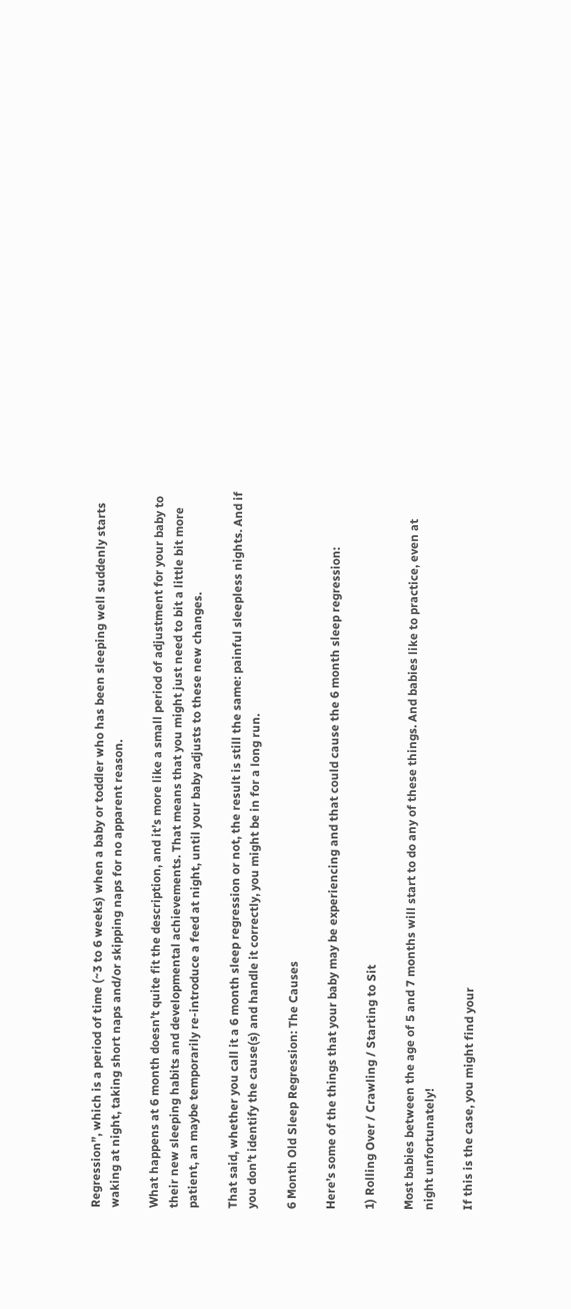Regression”, which is a period of time (~3 to 6 weeks) when a baby or toddler who has been sleeping well suddenly starts waking at night, taking short naps and/or skipping naps for no apparent reason.

What happens at 6 month doesn’t quite fit the description, and it’s more like a small period of adjustment for your baby to their new sleeping habits and developmental achievements. That means that you might just need to bit a little bit more patient, an maybe temporarily re-introduce a feed at night, until your baby adjusts to these new changes.

That said, whether you call it a 6 month sleep regression or not, the result is still the same: painful sleepless nights. And if you don’t identify the cause(s) and handle it correctly, you might be in for a long run.

6 Month Old Sleep Regression: The Causes

Here’s some of the things that your baby may be experiencing and that could cause the 6 month sleep regression:

1) Rolling Over / Crawling / Starting to Sit

Most babies between the age of 5 and 7 months will start to do any of these things. And babies like to practice, even at night unfortunately!

If this is the case, you might find your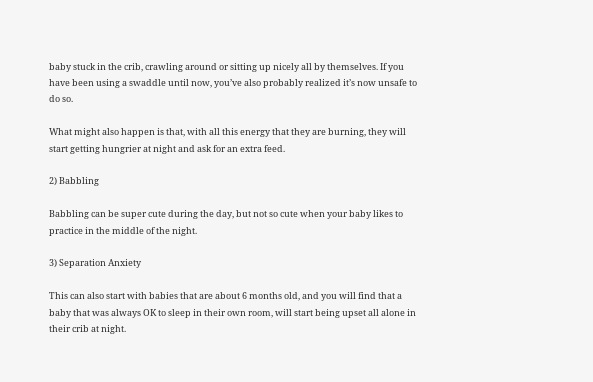baby stuck in the crib, crawling around or sitting up nicely all by themselves. If you have been using a swaddle until now, you’ve also probably realized it’s now unsafe to do so.

What might also happen is that, with all this energy that they are burning, they will start getting hungrier at night and ask for an extra feed.

2) Babbling

Babbling can be super cute during the day, but not so cute when your baby likes to practice in the middle of the night.

3) Separation Anxiety

This can also start with babies that are about 6 months old, and you will find that a baby that was always OK to sleep in their own room, will start being upset all alone in their crib at night.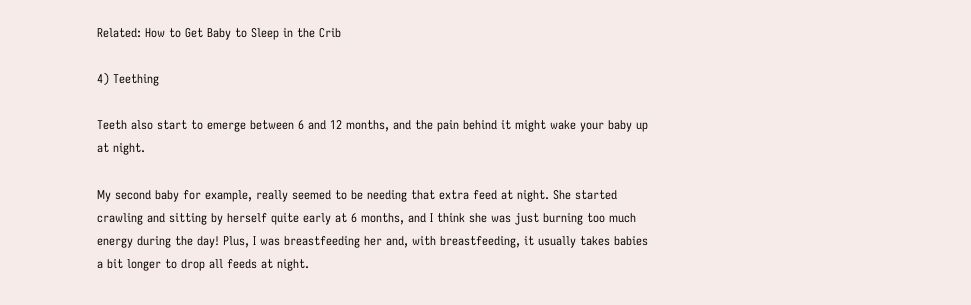Related: How to Get Baby to Sleep in the Crib

4) Teething

Teeth also start to emerge between 6 and 12 months, and the pain behind it might wake your baby up at night.

My second baby for example, really seemed to be needing that extra feed at night. She started crawling and sitting by herself quite early at 6 months, and I think she was just burning too much energy during the day! Plus, I was breastfeeding her and, with breastfeeding, it usually takes babies a bit longer to drop all feeds at night.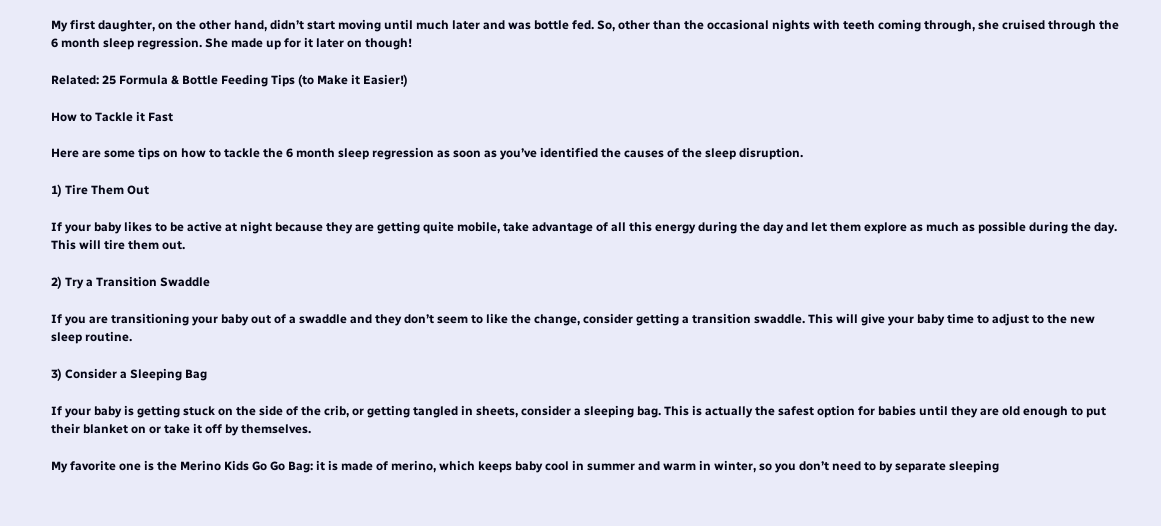My first daughter, on the other hand, didn’t start moving until much later and was bottle fed. So, other than the occasional nights with teeth coming through, she cruised through the 6 month sleep regression. She made up for it later on though!

Related: 25 Formula & Bottle Feeding Tips (to Make it Easier!)

How to Tackle it Fast

Here are some tips on how to tackle the 6 month sleep regression as soon as you’ve identified the causes of the sleep disruption.

1) Tire Them Out

If your baby likes to be active at night because they are getting quite mobile, take advantage of all this energy during the day and let them explore as much as possible during the day. This will tire them out.

2) Try a Transition Swaddle

If you are transitioning your baby out of a swaddle and they don’t seem to like the change, consider getting a transition swaddle. This will give your baby time to adjust to the new sleep routine.

3) Consider a Sleeping Bag

If your baby is getting stuck on the side of the crib, or getting tangled in sheets, consider a sleeping bag. This is actually the safest option for babies until they are old enough to put their blanket on or take it off by themselves.

My favorite one is the Merino Kids Go Go Bag: it is made of merino, which keeps baby cool in summer and warm in winter, so you don’t need to by separate sleeping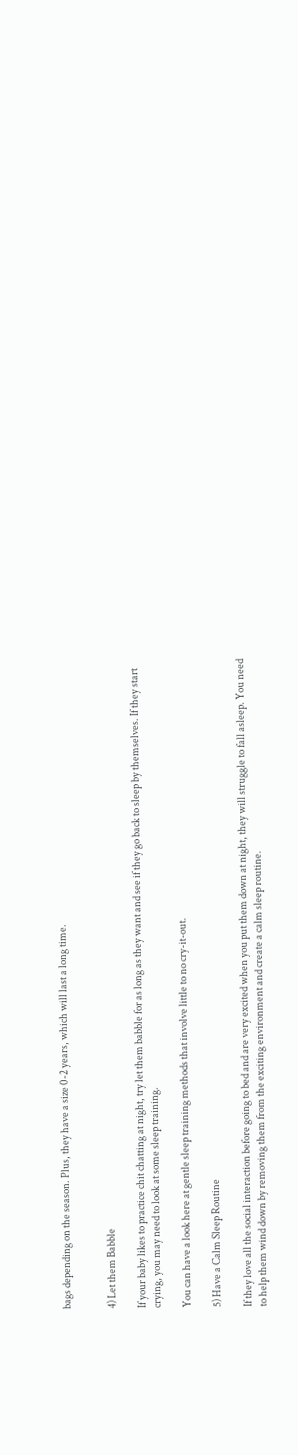bags depending on the season. Plus, they have a size 0-2 years, which will last a long time.


4) Let them Babble

If your baby likes to practice chit chatting at night, try let them babble for as long as they want and see if they go back to sleep by themselves. If they start crying, you may need to look at some sleep training.

You can have a look here at gentle sleep training methods that involve little to no cry-it-out.

5) Have a Calm Sleep Routine

If they love all the social interaction before going to bed and are very excited when you put them down at night, they will struggle to fall asleep. You need to help them wind down by removing them from the exciting environment and create a calm sleep routine.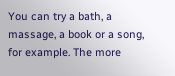You can try a bath, a massage, a book or a song, for example. The more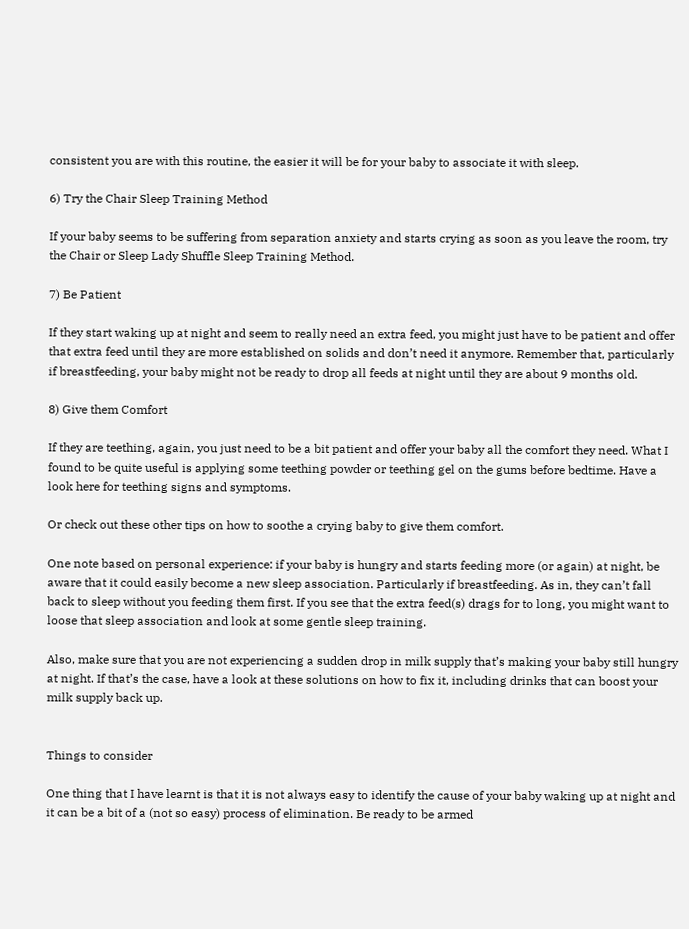consistent you are with this routine, the easier it will be for your baby to associate it with sleep.

6) Try the Chair Sleep Training Method

If your baby seems to be suffering from separation anxiety and starts crying as soon as you leave the room, try the Chair or Sleep Lady Shuffle Sleep Training Method.

7) Be Patient

If they start waking up at night and seem to really need an extra feed, you might just have to be patient and offer that extra feed until they are more established on solids and don’t need it anymore. Remember that, particularly if breastfeeding, your baby might not be ready to drop all feeds at night until they are about 9 months old.

8) Give them Comfort

If they are teething, again, you just need to be a bit patient and offer your baby all the comfort they need. What I found to be quite useful is applying some teething powder or teething gel on the gums before bedtime. Have a look here for teething signs and symptoms.

Or check out these other tips on how to soothe a crying baby to give them comfort.

One note based on personal experience: if your baby is hungry and starts feeding more (or again) at night, be aware that it could easily become a new sleep association. Particularly if breastfeeding. As in, they can’t fall back to sleep without you feeding them first. If you see that the extra feed(s) drags for to long, you might want to loose that sleep association and look at some gentle sleep training.

Also, make sure that you are not experiencing a sudden drop in milk supply that’s making your baby still hungry at night. If that’s the case, have a look at these solutions on how to fix it, including drinks that can boost your milk supply back up.


Things to consider

One thing that I have learnt is that it is not always easy to identify the cause of your baby waking up at night and it can be a bit of a (not so easy) process of elimination. Be ready to be armed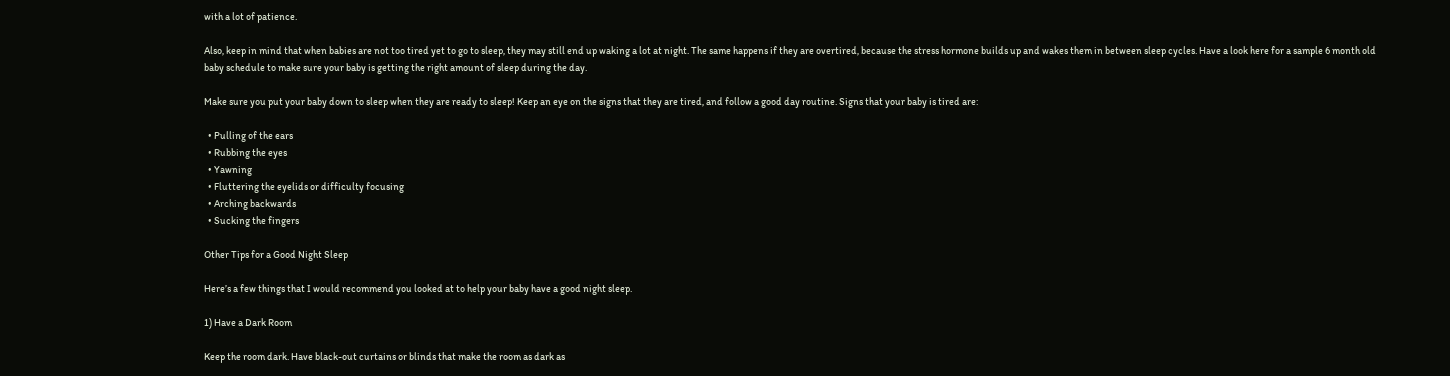with a lot of patience.

Also, keep in mind that when babies are not too tired yet to go to sleep, they may still end up waking a lot at night. The same happens if they are overtired, because the stress hormone builds up and wakes them in between sleep cycles. Have a look here for a sample 6 month old baby schedule to make sure your baby is getting the right amount of sleep during the day.

Make sure you put your baby down to sleep when they are ready to sleep! Keep an eye on the signs that they are tired, and follow a good day routine. Signs that your baby is tired are:

  • Pulling of the ears
  • Rubbing the eyes
  • Yawning
  • Fluttering the eyelids or difficulty focusing
  • Arching backwards
  • Sucking the fingers

Other Tips for a Good Night Sleep

Here’s a few things that I would recommend you looked at to help your baby have a good night sleep.

1) Have a Dark Room

Keep the room dark. Have black-out curtains or blinds that make the room as dark as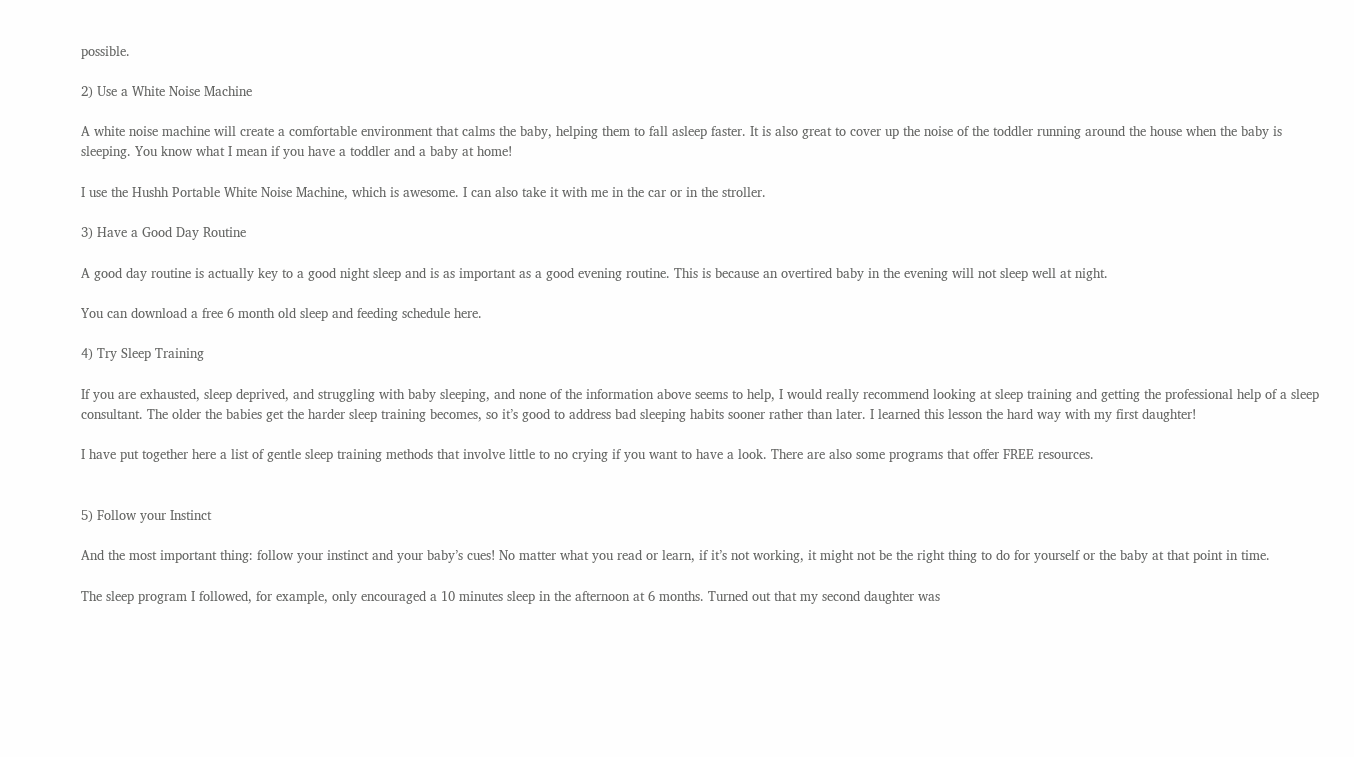possible.

2) Use a White Noise Machine

A white noise machine will create a comfortable environment that calms the baby, helping them to fall asleep faster. It is also great to cover up the noise of the toddler running around the house when the baby is sleeping. You know what I mean if you have a toddler and a baby at home!

I use the Hushh Portable White Noise Machine, which is awesome. I can also take it with me in the car or in the stroller.

3) Have a Good Day Routine

A good day routine is actually key to a good night sleep and is as important as a good evening routine. This is because an overtired baby in the evening will not sleep well at night.

You can download a free 6 month old sleep and feeding schedule here.

4) Try Sleep Training

If you are exhausted, sleep deprived, and struggling with baby sleeping, and none of the information above seems to help, I would really recommend looking at sleep training and getting the professional help of a sleep consultant. The older the babies get the harder sleep training becomes, so it’s good to address bad sleeping habits sooner rather than later. I learned this lesson the hard way with my first daughter!

I have put together here a list of gentle sleep training methods that involve little to no crying if you want to have a look. There are also some programs that offer FREE resources.


5) Follow your Instinct

And the most important thing: follow your instinct and your baby’s cues! No matter what you read or learn, if it’s not working, it might not be the right thing to do for yourself or the baby at that point in time.

The sleep program I followed, for example, only encouraged a 10 minutes sleep in the afternoon at 6 months. Turned out that my second daughter was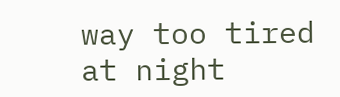way too tired at night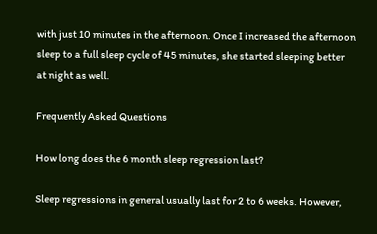with just 10 minutes in the afternoon. Once I increased the afternoon sleep to a full sleep cycle of 45 minutes, she started sleeping better at night as well.

Frequently Asked Questions

How long does the 6 month sleep regression last?

Sleep regressions in general usually last for 2 to 6 weeks. However,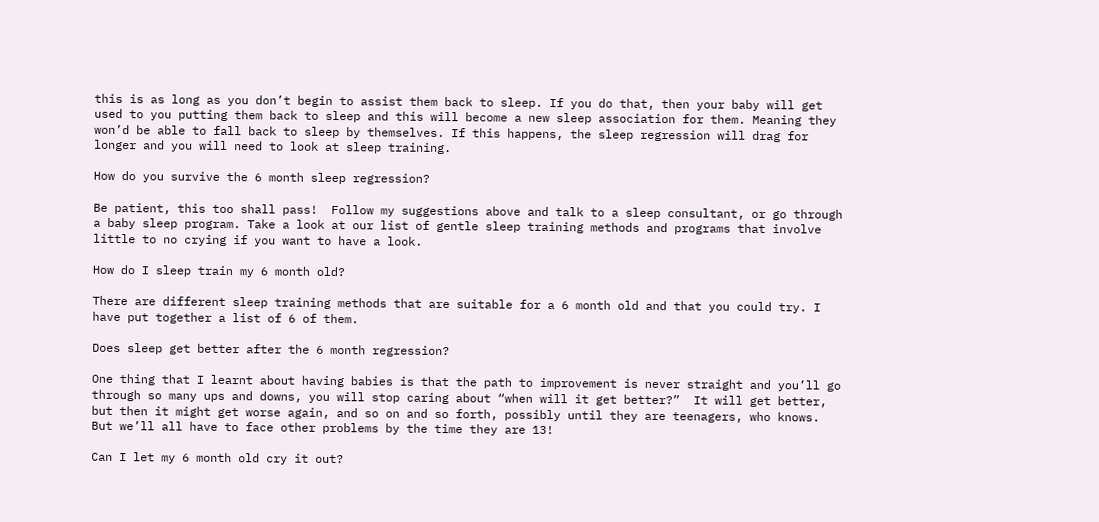this is as long as you don’t begin to assist them back to sleep. If you do that, then your baby will get used to you putting them back to sleep and this will become a new sleep association for them. Meaning they won’d be able to fall back to sleep by themselves. If this happens, the sleep regression will drag for longer and you will need to look at sleep training.

How do you survive the 6 month sleep regression?

Be patient, this too shall pass!  Follow my suggestions above and talk to a sleep consultant, or go through a baby sleep program. Take a look at our list of gentle sleep training methods and programs that involve little to no crying if you want to have a look.

How do I sleep train my 6 month old?

There are different sleep training methods that are suitable for a 6 month old and that you could try. I have put together a list of 6 of them.

Does sleep get better after the 6 month regression?

One thing that I learnt about having babies is that the path to improvement is never straight and you’ll go through so many ups and downs, you will stop caring about “when will it get better?”  It will get better, but then it might get worse again, and so on and so forth, possibly until they are teenagers, who knows. But we’ll all have to face other problems by the time they are 13!

Can I let my 6 month old cry it out?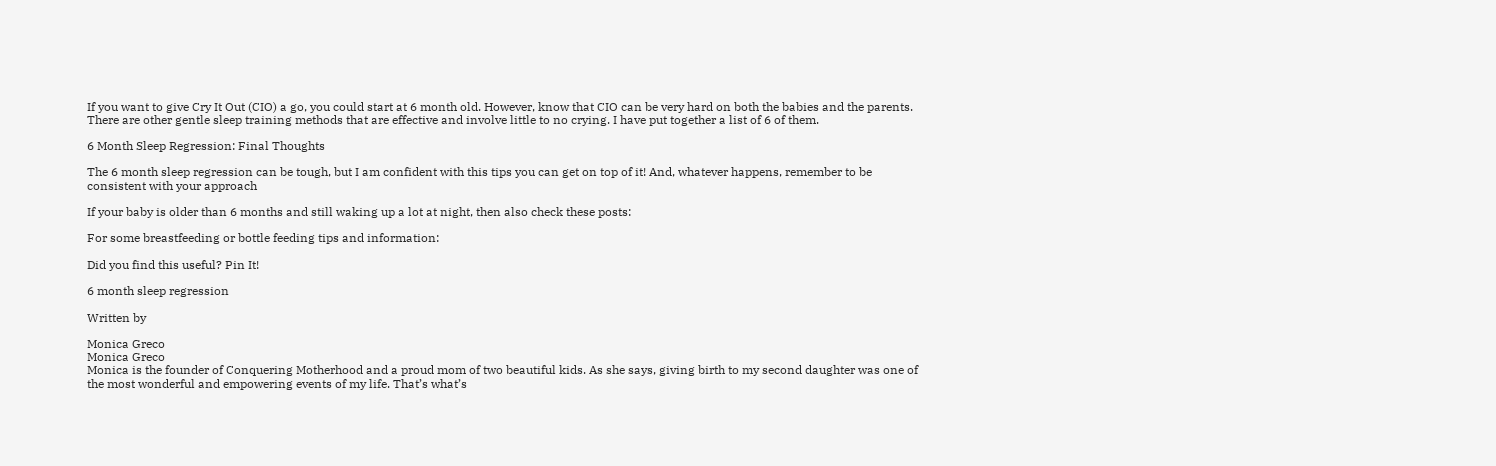If you want to give Cry It Out (CIO) a go, you could start at 6 month old. However, know that CIO can be very hard on both the babies and the parents. There are other gentle sleep training methods that are effective and involve little to no crying. I have put together a list of 6 of them.

6 Month Sleep Regression: Final Thoughts

The 6 month sleep regression can be tough, but I am confident with this tips you can get on top of it! And, whatever happens, remember to be consistent with your approach

If your baby is older than 6 months and still waking up a lot at night, then also check these posts:

For some breastfeeding or bottle feeding tips and information:

Did you find this useful? Pin It!

6 month sleep regression

Written by

Monica Greco
Monica Greco
Monica is the founder of Conquering Motherhood and a proud mom of two beautiful kids. As she says, giving birth to my second daughter was one of the most wonderful and empowering events of my life. That’s what’s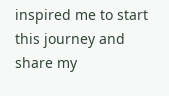inspired me to start this journey and share my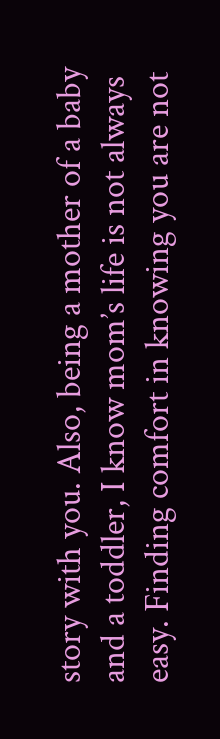story with you. Also, being a mother of a baby and a toddler, I know mom’s life is not always easy. Finding comfort in knowing you are not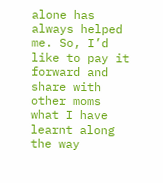alone has always helped me. So, I’d like to pay it forward and share with other moms what I have learnt along the way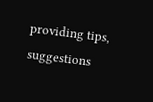providing tips, suggestions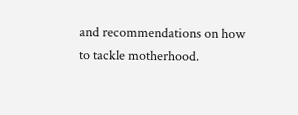and recommendations on how to tackle motherhood.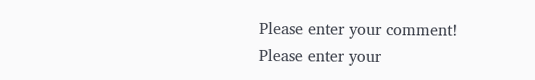Please enter your comment!
Please enter your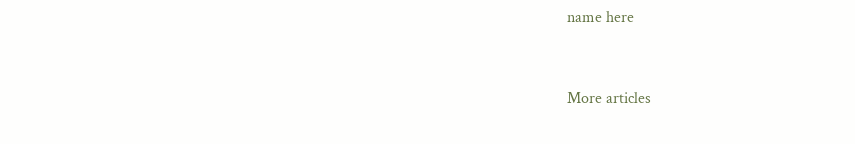name here


More articles